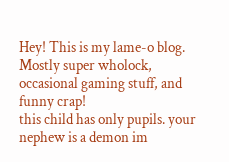Hey! This is my lame-o blog. Mostly super wholock, occasional gaming stuff, and funny crap!
this child has only pupils. your nephew is a demon im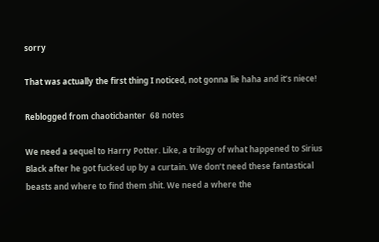sorry

That was actually the first thing I noticed, not gonna lie haha and it’s niece!

Reblogged from chaoticbanter  68 notes

We need a sequel to Harry Potter. Like, a trilogy of what happened to Sirius Black after he got fucked up by a curtain. We don’t need these fantastical beasts and where to find them shit. We need a where the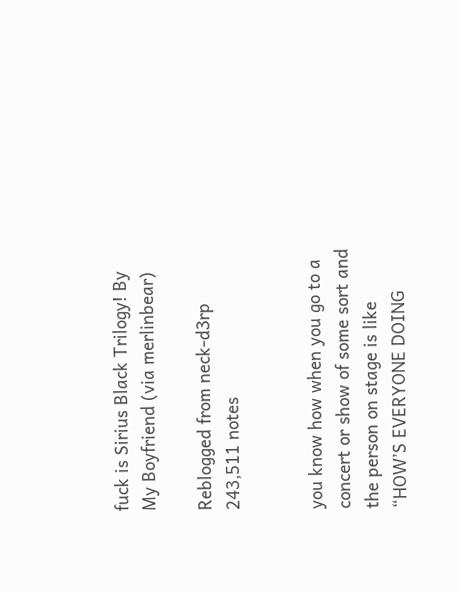fuck is Sirius Black Trilogy! By My Boyfriend (via merlinbear)

Reblogged from neck-d3rp  243,511 notes


you know how when you go to a concert or show of some sort and the person on stage is like “HOW’S EVERYONE DOING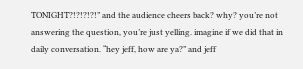TONIGHT?!?!?!?!” and the audience cheers back? why? you’re not answering the question, you’re just yelling. imagine if we did that in daily conversation. “hey jeff, how are ya?” and jeff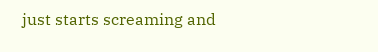just starts screaming and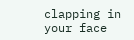clapping in your face